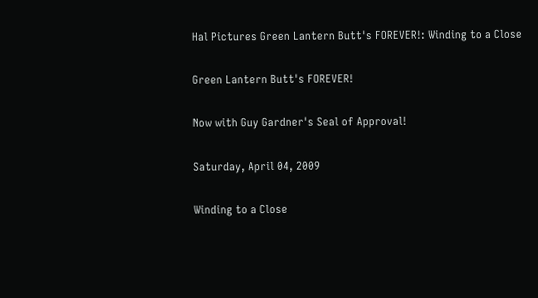Hal Pictures Green Lantern Butt's FOREVER!: Winding to a Close

Green Lantern Butt's FOREVER!

Now with Guy Gardner's Seal of Approval!

Saturday, April 04, 2009

Winding to a Close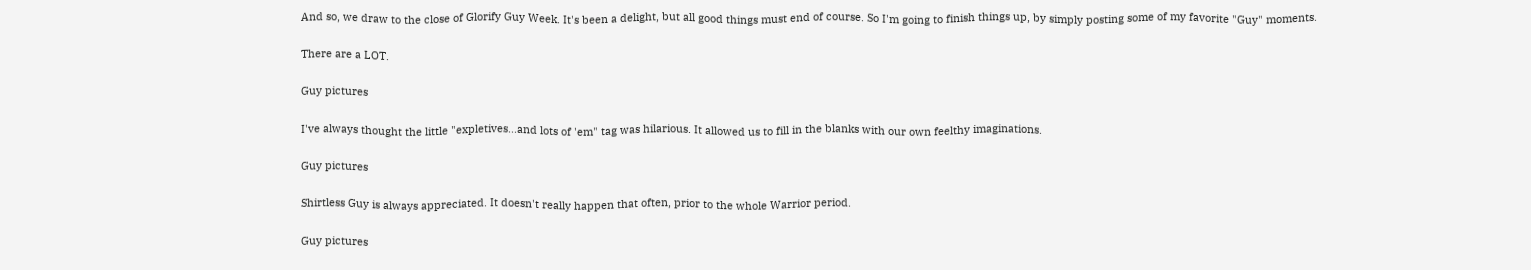And so, we draw to the close of Glorify Guy Week. It's been a delight, but all good things must end of course. So I'm going to finish things up, by simply posting some of my favorite "Guy" moments.

There are a LOT.

Guy pictures

I've always thought the little "expletives...and lots of 'em" tag was hilarious. It allowed us to fill in the blanks with our own feelthy imaginations.

Guy pictures

Shirtless Guy is always appreciated. It doesn't really happen that often, prior to the whole Warrior period.

Guy pictures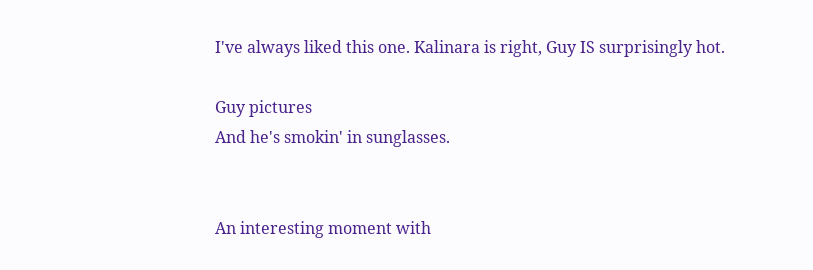I've always liked this one. Kalinara is right, Guy IS surprisingly hot.

Guy pictures
And he's smokin' in sunglasses.


An interesting moment with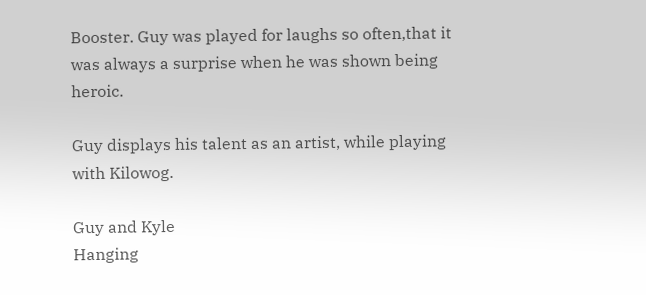Booster. Guy was played for laughs so often,that it was always a surprise when he was shown being heroic.

Guy displays his talent as an artist, while playing with Kilowog.

Guy and Kyle
Hanging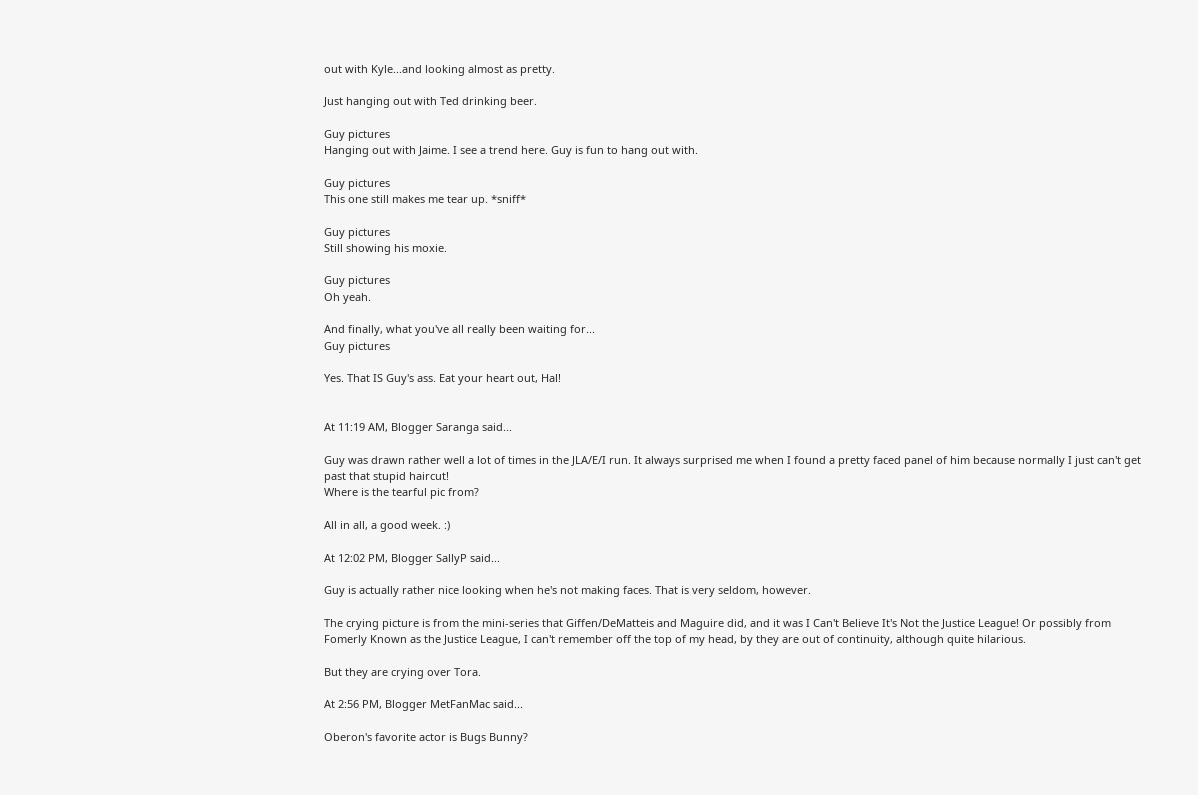out with Kyle...and looking almost as pretty.

Just hanging out with Ted drinking beer.

Guy pictures
Hanging out with Jaime. I see a trend here. Guy is fun to hang out with.

Guy pictures
This one still makes me tear up. *sniff*

Guy pictures
Still showing his moxie.

Guy pictures
Oh yeah.

And finally, what you've all really been waiting for...
Guy pictures

Yes. That IS Guy's ass. Eat your heart out, Hal!


At 11:19 AM, Blogger Saranga said...

Guy was drawn rather well a lot of times in the JLA/E/I run. It always surprised me when I found a pretty faced panel of him because normally I just can't get past that stupid haircut!
Where is the tearful pic from?

All in all, a good week. :)

At 12:02 PM, Blogger SallyP said...

Guy is actually rather nice looking when he's not making faces. That is very seldom, however.

The crying picture is from the mini-series that Giffen/DeMatteis and Maguire did, and it was I Can't Believe It's Not the Justice League! Or possibly from Fomerly Known as the Justice League, I can't remember off the top of my head, by they are out of continuity, although quite hilarious.

But they are crying over Tora.

At 2:56 PM, Blogger MetFanMac said...

Oberon's favorite actor is Bugs Bunny?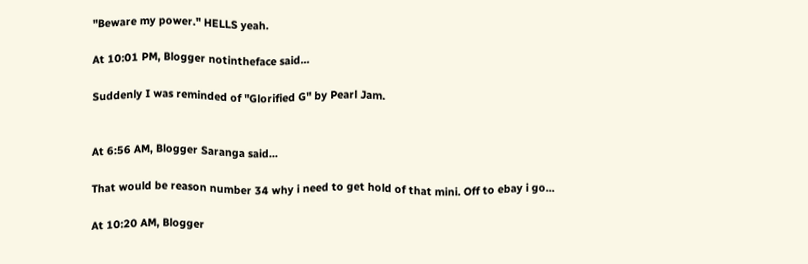"Beware my power." HELLS yeah.

At 10:01 PM, Blogger notintheface said...

Suddenly I was reminded of "Glorified G" by Pearl Jam.


At 6:56 AM, Blogger Saranga said...

That would be reason number 34 why i need to get hold of that mini. Off to ebay i go...

At 10:20 AM, Blogger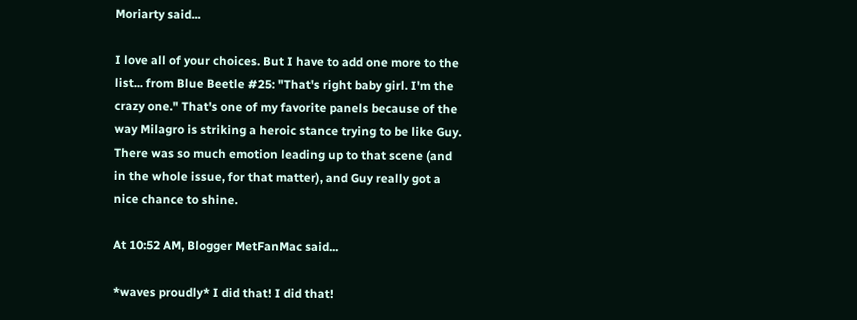Moriarty said...

I love all of your choices. But I have to add one more to the list... from Blue Beetle #25: "That's right baby girl. I'm the crazy one." That's one of my favorite panels because of the way Milagro is striking a heroic stance trying to be like Guy. There was so much emotion leading up to that scene (and in the whole issue, for that matter), and Guy really got a nice chance to shine.

At 10:52 AM, Blogger MetFanMac said...

*waves proudly* I did that! I did that!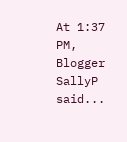At 1:37 PM, Blogger SallyP said...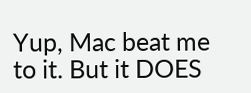Yup, Mac beat me to it. But it DOES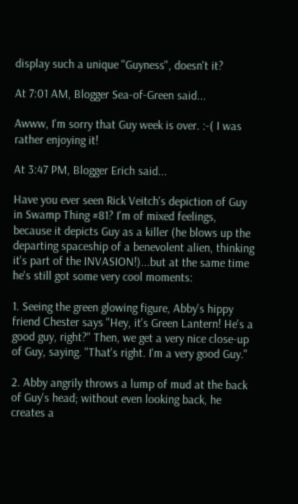display such a unique "Guyness", doesn't it?

At 7:01 AM, Blogger Sea-of-Green said...

Awww, I'm sorry that Guy week is over. :-( I was rather enjoying it!

At 3:47 PM, Blogger Erich said...

Have you ever seen Rick Veitch's depiction of Guy in Swamp Thing #81? I'm of mixed feelings, because it depicts Guy as a killer (he blows up the departing spaceship of a benevolent alien, thinking it's part of the INVASION!)...but at the same time he's still got some very cool moments:

1. Seeing the green glowing figure, Abby's hippy friend Chester says "Hey, it's Green Lantern! He's a good guy, right?" Then, we get a very nice close-up of Guy, saying. "That's right. I'm a very good Guy."

2. Abby angrily throws a lump of mud at the back of Guy's head; without even looking back, he creates a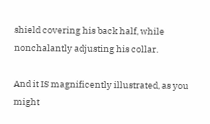shield covering his back half, while nonchalantly adjusting his collar.

And it IS magnificently illustrated, as you might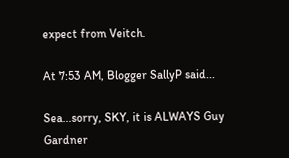expect from Veitch.

At 7:53 AM, Blogger SallyP said...

Sea...sorry, SKY, it is ALWAYS Guy Gardner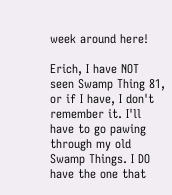week around here!

Erich, I have NOT seen Swamp Thing 81, or if I have, I don't remember it. I'll have to go pawing through my old Swamp Things. I DO have the one that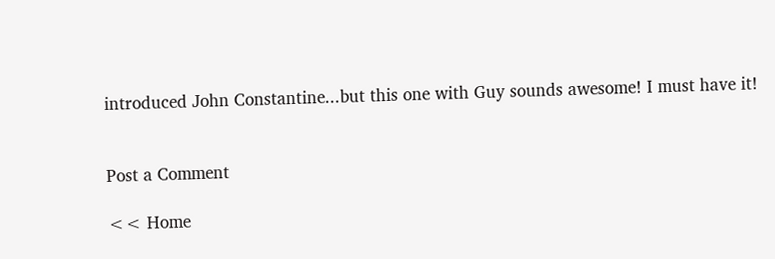introduced John Constantine...but this one with Guy sounds awesome! I must have it!


Post a Comment

<< Home